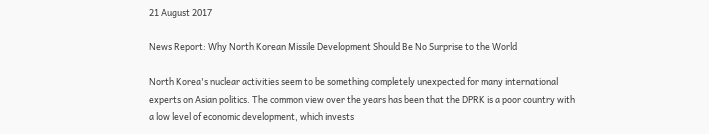21 August 2017

News Report: Why North Korean Missile Development Should Be No Surprise to the World

North Korea's nuclear activities seem to be something completely unexpected for many international experts on Asian politics. The common view over the years has been that the DPRK is a poor country with a low level of economic development, which invests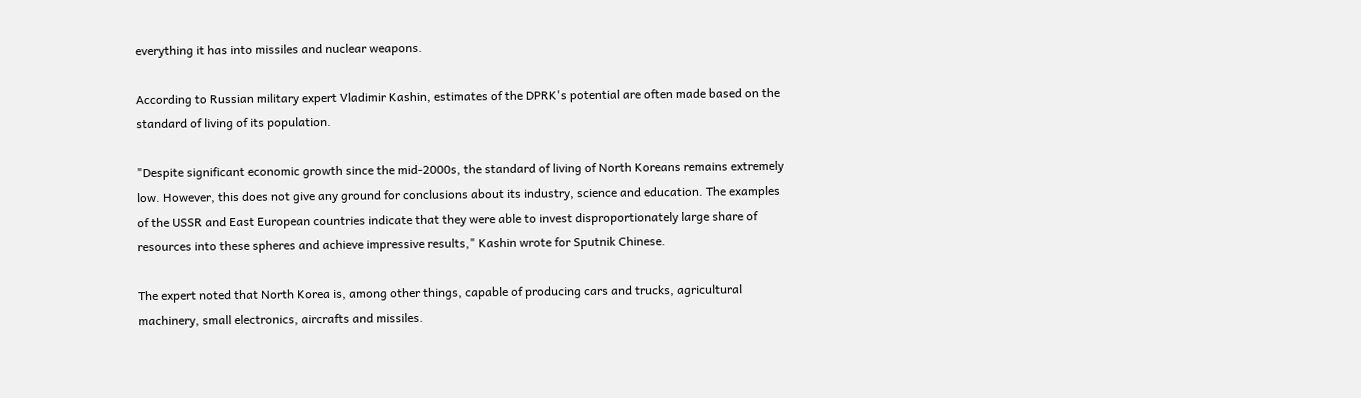everything it has into missiles and nuclear weapons.

According to Russian military expert Vladimir Kashin, estimates of the DPRK's potential are often made based on the standard of living of its population.

"Despite significant economic growth since the mid-2000s, the standard of living of North Koreans remains extremely low. However, this does not give any ground for conclusions about its industry, science and education. The examples of the USSR and East European countries indicate that they were able to invest disproportionately large share of resources into these spheres and achieve impressive results," Kashin wrote for Sputnik Chinese.

The expert noted that North Korea is, among other things, capable of producing cars and trucks, agricultural machinery, small electronics, aircrafts and missiles.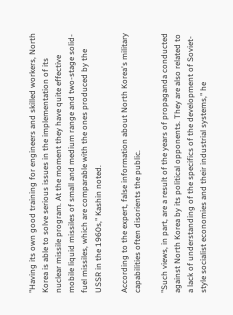"Having its own good training for engineers and skilled workers, North Korea is able to solve serious issues in the implementation of its nuclear missile program. At the moment they have quite effective mobile liquid missiles of small and medium range and two-stage solid-fuel missiles, which are comparable with the ones produced by the USSR in the 1960s," Kashin noted.

According to the expert, false information about North Korea's military capabilities often disorients the public.

"Such views, in part, are a result of the years of propaganda conducted against North Korea by its political opponents. They are also related to a lack of understanding of the specifics of the development of Soviet-style socialist economies and their industrial systems," he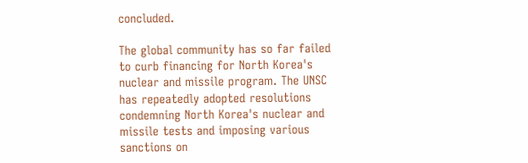concluded.

The global community has so far failed to curb financing for North Korea's nuclear and missile program. The UNSC has repeatedly adopted resolutions condemning North Korea's nuclear and missile tests and imposing various sanctions on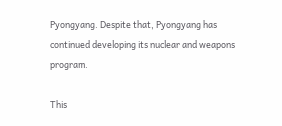Pyongyang. Despite that, Pyongyang has continued developing its nuclear and weapons program.

This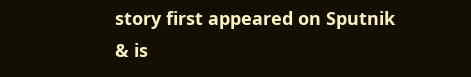story first appeared on Sputnik & is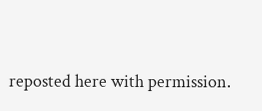reposted here with permission.